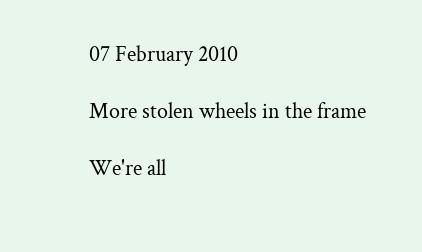07 February 2010

More stolen wheels in the frame

We're all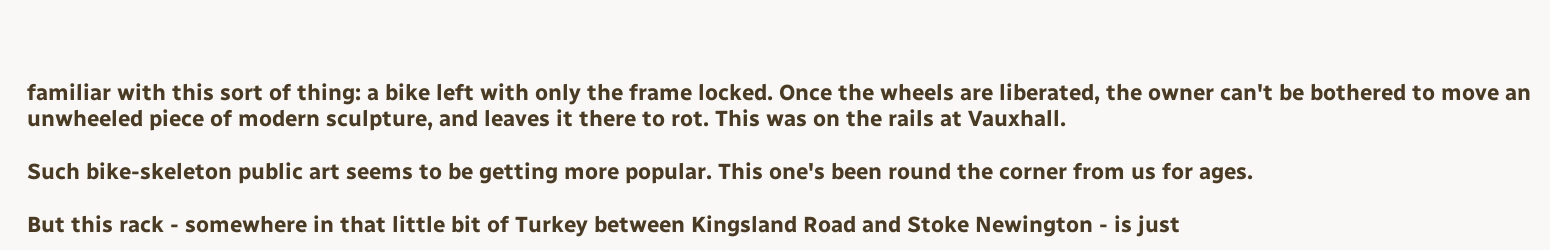familiar with this sort of thing: a bike left with only the frame locked. Once the wheels are liberated, the owner can't be bothered to move an unwheeled piece of modern sculpture, and leaves it there to rot. This was on the rails at Vauxhall.

Such bike-skeleton public art seems to be getting more popular. This one's been round the corner from us for ages.

But this rack - somewhere in that little bit of Turkey between Kingsland Road and Stoke Newington - is just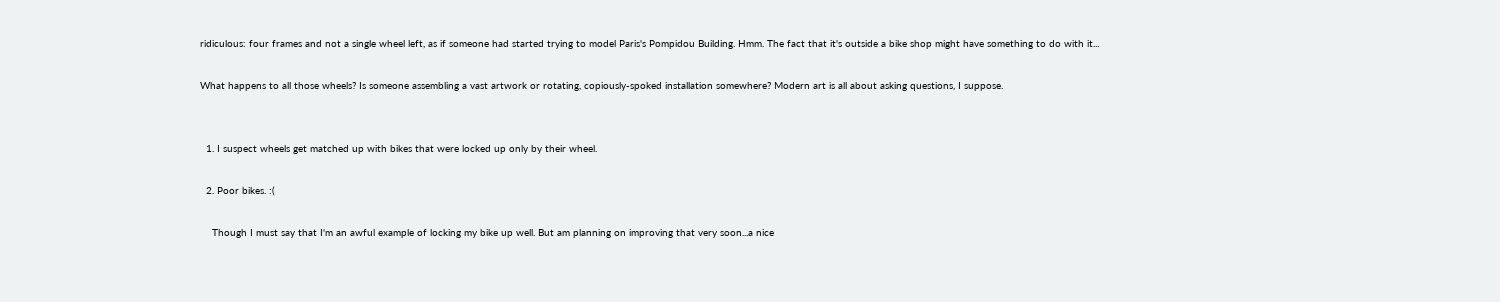ridiculous: four frames and not a single wheel left, as if someone had started trying to model Paris's Pompidou Building. Hmm. The fact that it's outside a bike shop might have something to do with it...

What happens to all those wheels? Is someone assembling a vast artwork or rotating, copiously-spoked installation somewhere? Modern art is all about asking questions, I suppose.


  1. I suspect wheels get matched up with bikes that were locked up only by their wheel.

  2. Poor bikes. :(

    Though I must say that I'm an awful example of locking my bike up well. But am planning on improving that very soon...a nice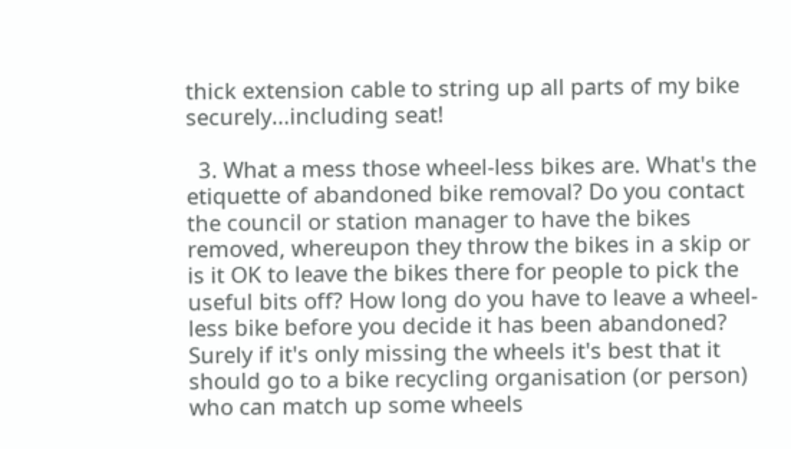thick extension cable to string up all parts of my bike securely...including seat!

  3. What a mess those wheel-less bikes are. What's the etiquette of abandoned bike removal? Do you contact the council or station manager to have the bikes removed, whereupon they throw the bikes in a skip or is it OK to leave the bikes there for people to pick the useful bits off? How long do you have to leave a wheel-less bike before you decide it has been abandoned? Surely if it's only missing the wheels it's best that it should go to a bike recycling organisation (or person) who can match up some wheels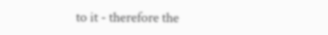to it - therefore the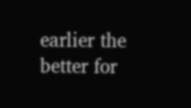earlier the better for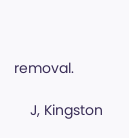removal.

    J, Kingston